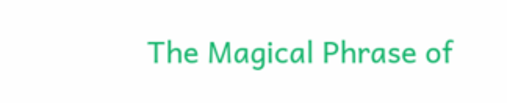The Magical Phrase of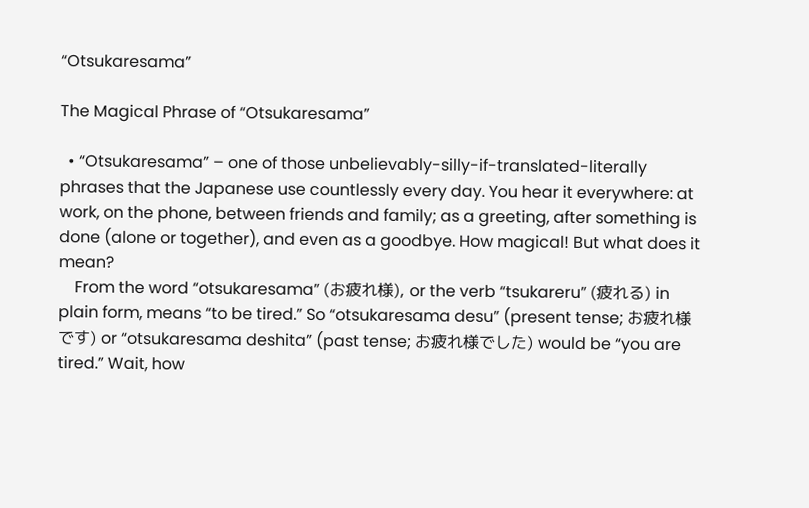“Otsukaresama”

The Magical Phrase of “Otsukaresama”

  • “Otsukaresama” – one of those unbelievably-silly-if-translated-literally phrases that the Japanese use countlessly every day. You hear it everywhere: at work, on the phone, between friends and family; as a greeting, after something is done (alone or together), and even as a goodbye. How magical! But what does it mean?
    From the word “otsukaresama” (お疲れ様), or the verb “tsukareru” (疲れる) in plain form, means “to be tired.” So “otsukaresama desu” (present tense; お疲れ様です) or “otsukaresama deshita” (past tense; お疲れ様でした) would be “you are tired.” Wait, how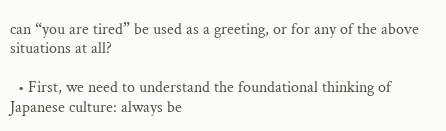can “you are tired” be used as a greeting, or for any of the above situations at all?

  • First, we need to understand the foundational thinking of Japanese culture: always be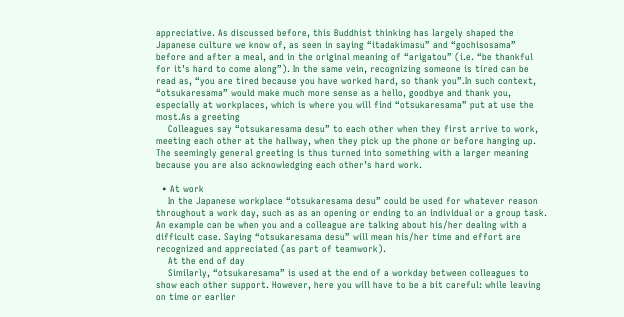appreciative. As discussed before, this Buddhist thinking has largely shaped the Japanese culture we know of, as seen in saying “itadakimasu” and “gochisosama” before and after a meal, and in the original meaning of “arigatou” (i.e. “be thankful for it’s hard to come along”). In the same vein, recognizing someone is tired can be read as, “you are tired because you have worked hard, so thank you”.In such context, “otsukaresama” would make much more sense as a hello, goodbye and thank you, especially at workplaces, which is where you will find “otsukaresama” put at use the most.As a greeting
    Colleagues say “otsukaresama desu” to each other when they first arrive to work, meeting each other at the hallway, when they pick up the phone or before hanging up. The seemingly general greeting is thus turned into something with a larger meaning because you are also acknowledging each other’s hard work.

  • At work
    In the Japanese workplace “otsukaresama desu” could be used for whatever reason throughout a work day, such as as an opening or ending to an individual or a group task. An example can be when you and a colleague are talking about his/her dealing with a difficult case. Saying “otsukaresama desu” will mean his/her time and effort are recognized and appreciated (as part of teamwork).
    At the end of day
    Similarly, “otsukaresama” is used at the end of a workday between colleagues to show each other support. However, here you will have to be a bit careful: while leaving on time or earlier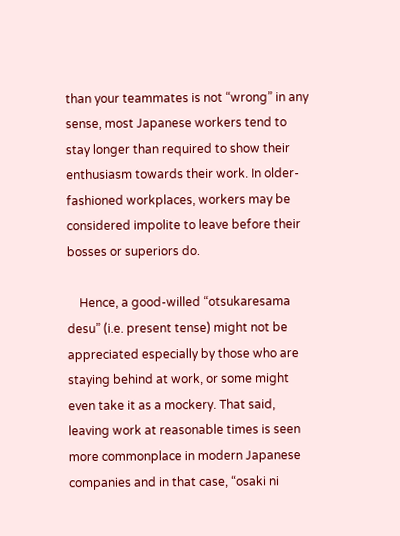than your teammates is not “wrong” in any sense, most Japanese workers tend to stay longer than required to show their enthusiasm towards their work. In older-fashioned workplaces, workers may be considered impolite to leave before their bosses or superiors do.

    Hence, a good-willed “otsukaresama desu” (i.e. present tense) might not be appreciated especially by those who are staying behind at work, or some might even take it as a mockery. That said, leaving work at reasonable times is seen more commonplace in modern Japanese companies and in that case, “osaki ni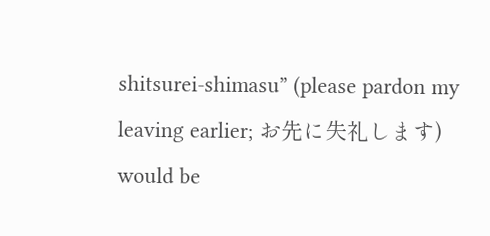shitsurei-shimasu” (please pardon my leaving earlier; お先に失礼します) would be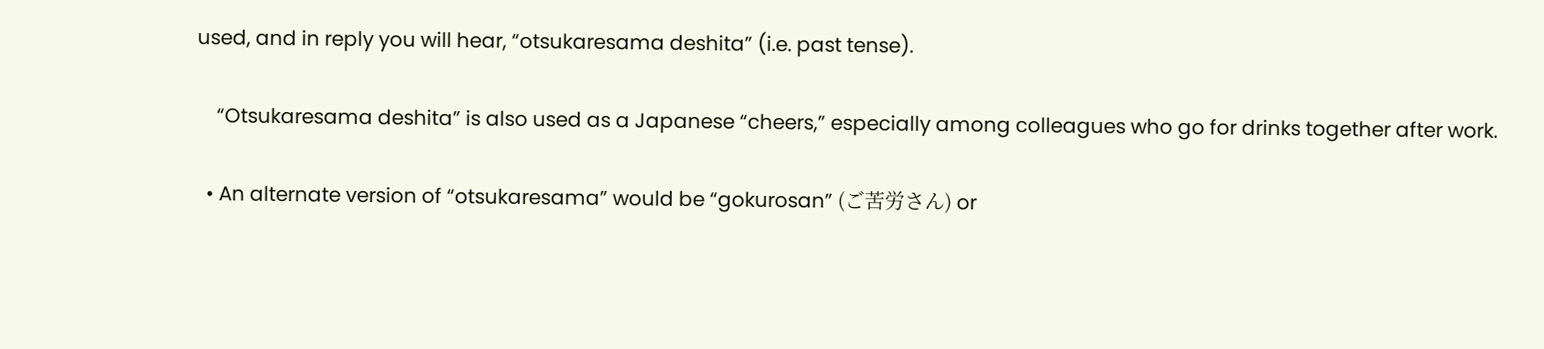used, and in reply you will hear, “otsukaresama deshita” (i.e. past tense).

    “Otsukaresama deshita” is also used as a Japanese “cheers,” especially among colleagues who go for drinks together after work.

  • An alternate version of “otsukaresama” would be “gokurosan” (ご苦労さん) or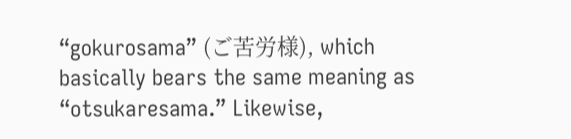“gokurosama” (ご苦労様), which basically bears the same meaning as “otsukaresama.” Likewise,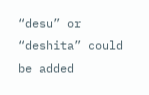“desu” or “deshita” could be added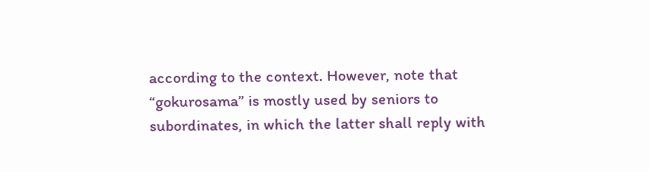according to the context. However, note that “gokurosama” is mostly used by seniors to subordinates, in which the latter shall reply with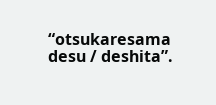“otsukaresama desu / deshita”.